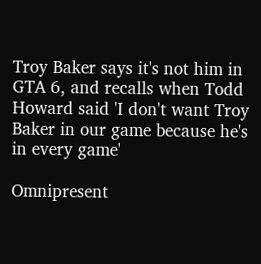Troy Baker says it's not him in GTA 6, and recalls when Todd Howard said 'I don't want Troy Baker in our game because he's in every game'

Omnipresent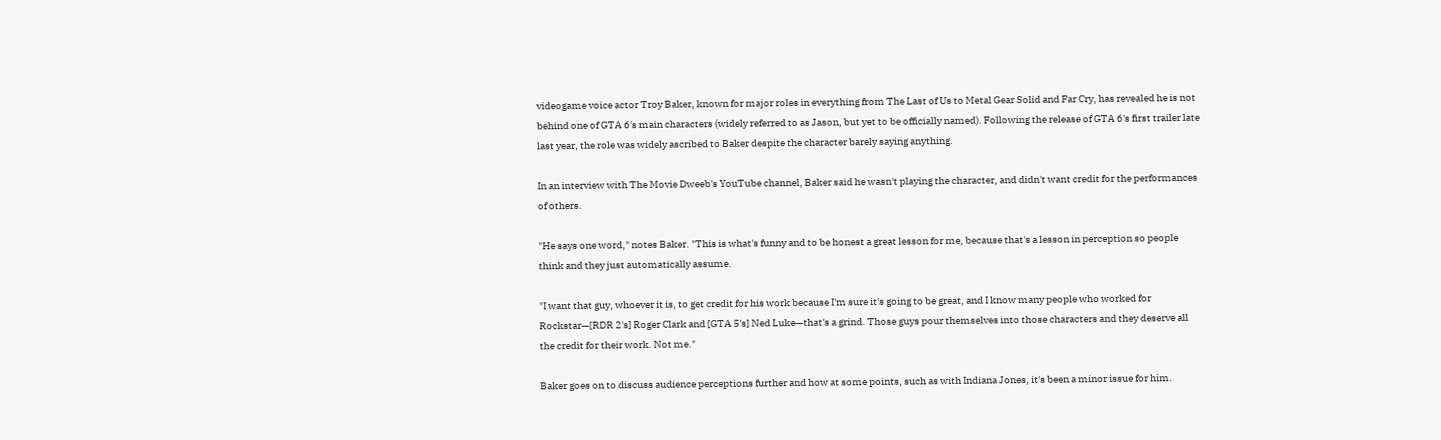videogame voice actor Troy Baker, known for major roles in everything from The Last of Us to Metal Gear Solid and Far Cry, has revealed he is not behind one of GTA 6's main characters (widely referred to as Jason, but yet to be officially named). Following the release of GTA 6's first trailer late last year, the role was widely ascribed to Baker despite the character barely saying anything.

In an interview with The Movie Dweeb's YouTube channel, Baker said he wasn't playing the character, and didn't want credit for the performances of others.

"He says one word," notes Baker. "This is what's funny and to be honest a great lesson for me, because that's a lesson in perception so people think and they just automatically assume.

"I want that guy, whoever it is, to get credit for his work because I'm sure it's going to be great, and I know many people who worked for Rockstar—[RDR 2's] Roger Clark and [GTA 5's] Ned Luke—that's a grind. Those guys pour themselves into those characters and they deserve all the credit for their work. Not me."

Baker goes on to discuss audience perceptions further and how at some points, such as with Indiana Jones, it's been a minor issue for him.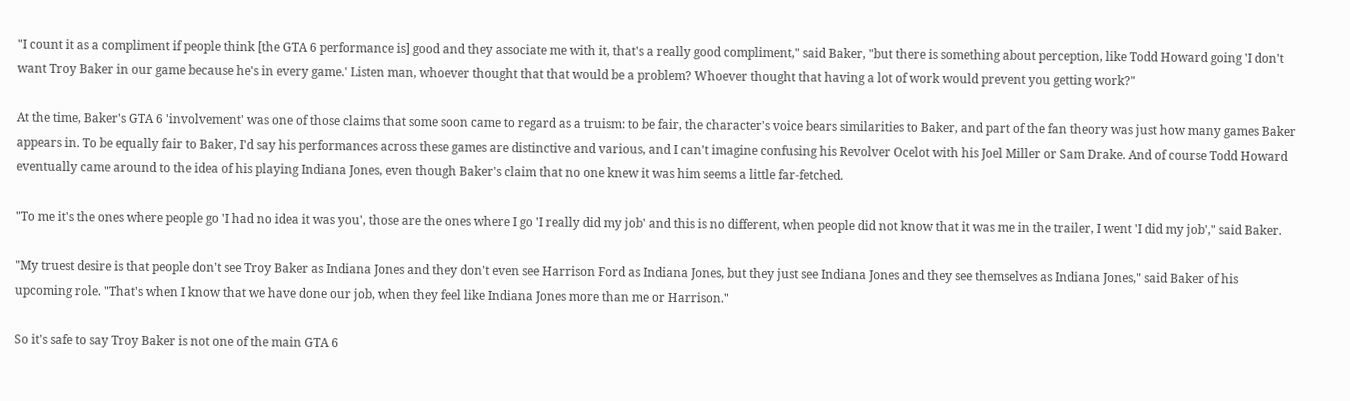"I count it as a compliment if people think [the GTA 6 performance is] good and they associate me with it, that's a really good compliment," said Baker, "but there is something about perception, like Todd Howard going 'I don't want Troy Baker in our game because he's in every game.' Listen man, whoever thought that that would be a problem? Whoever thought that having a lot of work would prevent you getting work?"

At the time, Baker's GTA 6 'involvement' was one of those claims that some soon came to regard as a truism: to be fair, the character's voice bears similarities to Baker, and part of the fan theory was just how many games Baker appears in. To be equally fair to Baker, I'd say his performances across these games are distinctive and various, and I can't imagine confusing his Revolver Ocelot with his Joel Miller or Sam Drake. And of course Todd Howard eventually came around to the idea of his playing Indiana Jones, even though Baker's claim that no one knew it was him seems a little far-fetched.

"To me it's the ones where people go 'I had no idea it was you', those are the ones where I go 'I really did my job' and this is no different, when people did not know that it was me in the trailer, I went 'I did my job'," said Baker.

"My truest desire is that people don't see Troy Baker as Indiana Jones and they don't even see Harrison Ford as Indiana Jones, but they just see Indiana Jones and they see themselves as Indiana Jones," said Baker of his upcoming role. "That's when I know that we have done our job, when they feel like Indiana Jones more than me or Harrison."

So it's safe to say Troy Baker is not one of the main GTA 6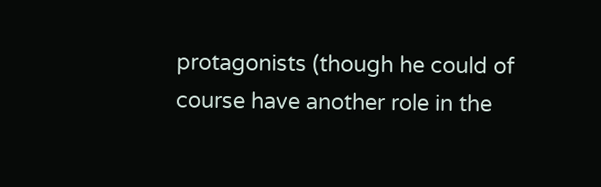protagonists (though he could of course have another role in the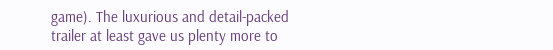game). The luxurious and detail-packed trailer at least gave us plenty more to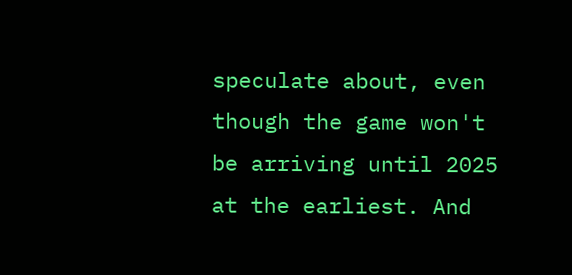speculate about, even though the game won't be arriving until 2025 at the earliest. And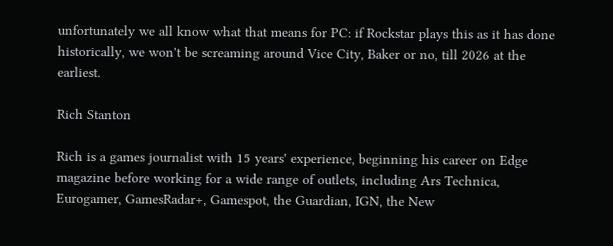unfortunately we all know what that means for PC: if Rockstar plays this as it has done historically, we won't be screaming around Vice City, Baker or no, till 2026 at the earliest.

Rich Stanton

Rich is a games journalist with 15 years' experience, beginning his career on Edge magazine before working for a wide range of outlets, including Ars Technica, Eurogamer, GamesRadar+, Gamespot, the Guardian, IGN, the New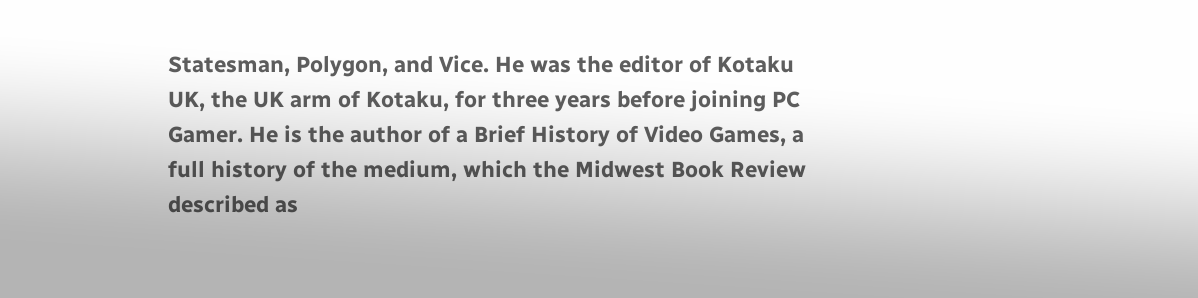Statesman, Polygon, and Vice. He was the editor of Kotaku UK, the UK arm of Kotaku, for three years before joining PC Gamer. He is the author of a Brief History of Video Games, a full history of the medium, which the Midwest Book Review described as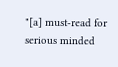"[a] must-read for serious minded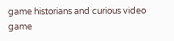game historians and curious video game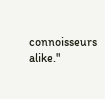connoisseurs alike."